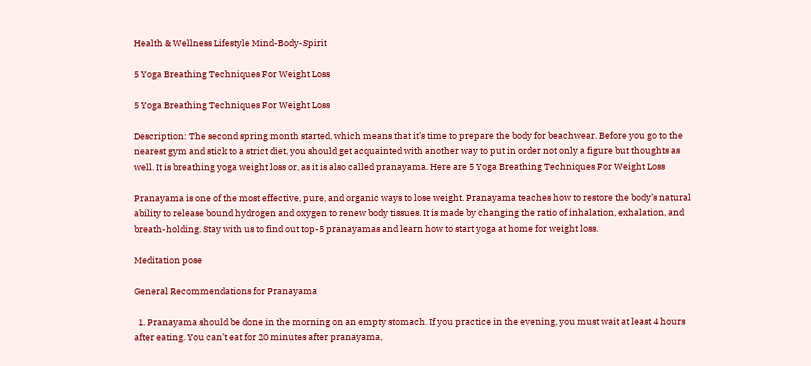Health & Wellness Lifestyle Mind-Body-Spirit

5 Yoga Breathing Techniques For Weight Loss

5 Yoga Breathing Techniques For Weight Loss

Description: The second spring month started, which means that it’s time to prepare the body for beachwear. Before you go to the nearest gym and stick to a strict diet, you should get acquainted with another way to put in order not only a figure but thoughts as well. It is breathing yoga weight loss or, as it is also called pranayama. Here are 5 Yoga Breathing Techniques For Weight Loss

Pranayama is one of the most effective, pure, and organic ways to lose weight. Pranayama teaches how to restore the body’s natural ability to release bound hydrogen and oxygen to renew body tissues. It is made by changing the ratio of inhalation, exhalation, and breath-holding. Stay with us to find out top-5 pranayamas and learn how to start yoga at home for weight loss.

Meditation pose

General Recommendations for Pranayama

  1. Pranayama should be done in the morning on an empty stomach. If you practice in the evening, you must wait at least 4 hours after eating. You can’t eat for 20 minutes after pranayama,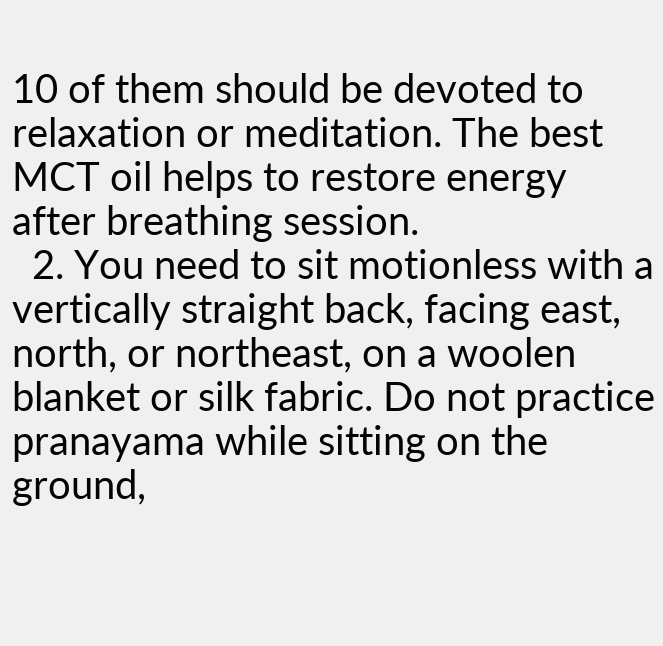10 of them should be devoted to relaxation or meditation. The best MCT oil helps to restore energy after breathing session.
  2. You need to sit motionless with a vertically straight back, facing east, north, or northeast, on a woolen blanket or silk fabric. Do not practice pranayama while sitting on the ground,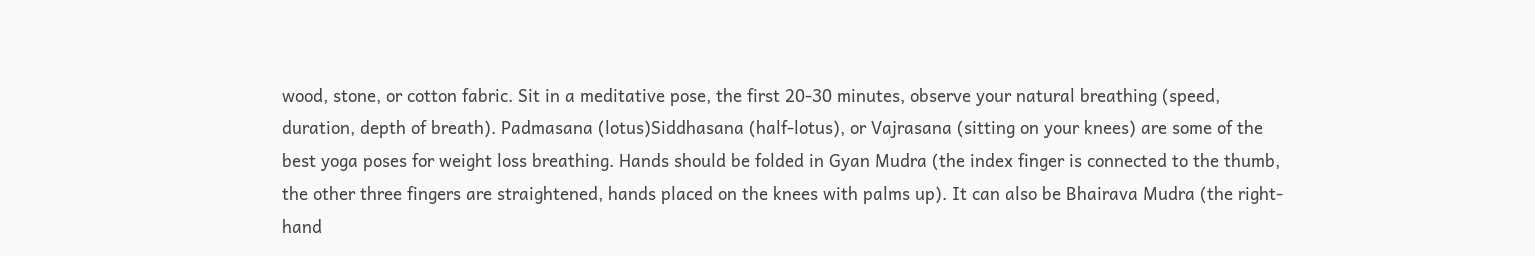wood, stone, or cotton fabric. Sit in a meditative pose, the first 20-30 minutes, observe your natural breathing (speed, duration, depth of breath). Padmasana (lotus)Siddhasana (half-lotus), or Vajrasana (sitting on your knees) are some of the best yoga poses for weight loss breathing. Hands should be folded in Gyan Mudra (the index finger is connected to the thumb, the other three fingers are straightened, hands placed on the knees with palms up). It can also be Bhairava Mudra (the right-hand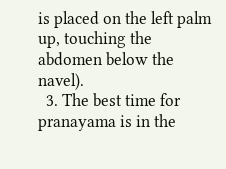is placed on the left palm up, touching the abdomen below the navel).
  3. The best time for pranayama is in the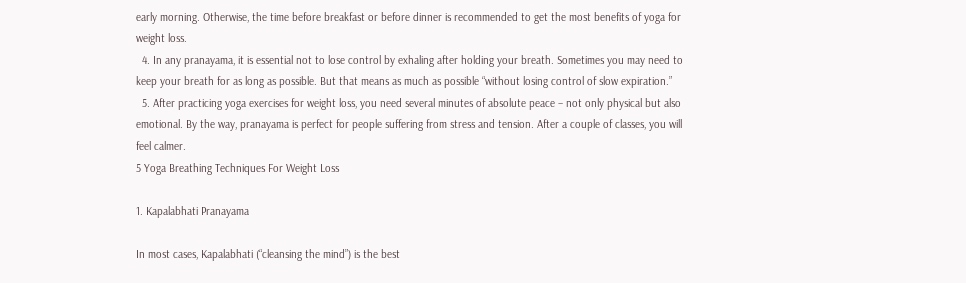early morning. Otherwise, the time before breakfast or before dinner is recommended to get the most benefits of yoga for weight loss.
  4. In any pranayama, it is essential not to lose control by exhaling after holding your breath. Sometimes you may need to keep your breath for as long as possible. But that means as much as possible “without losing control of slow expiration.”
  5. After practicing yoga exercises for weight loss, you need several minutes of absolute peace – not only physical but also emotional. By the way, pranayama is perfect for people suffering from stress and tension. After a couple of classes, you will feel calmer.
5 Yoga Breathing Techniques For Weight Loss

1. Kapalabhati Pranayama

In most cases, Kapalabhati (“cleansing the mind”) is the best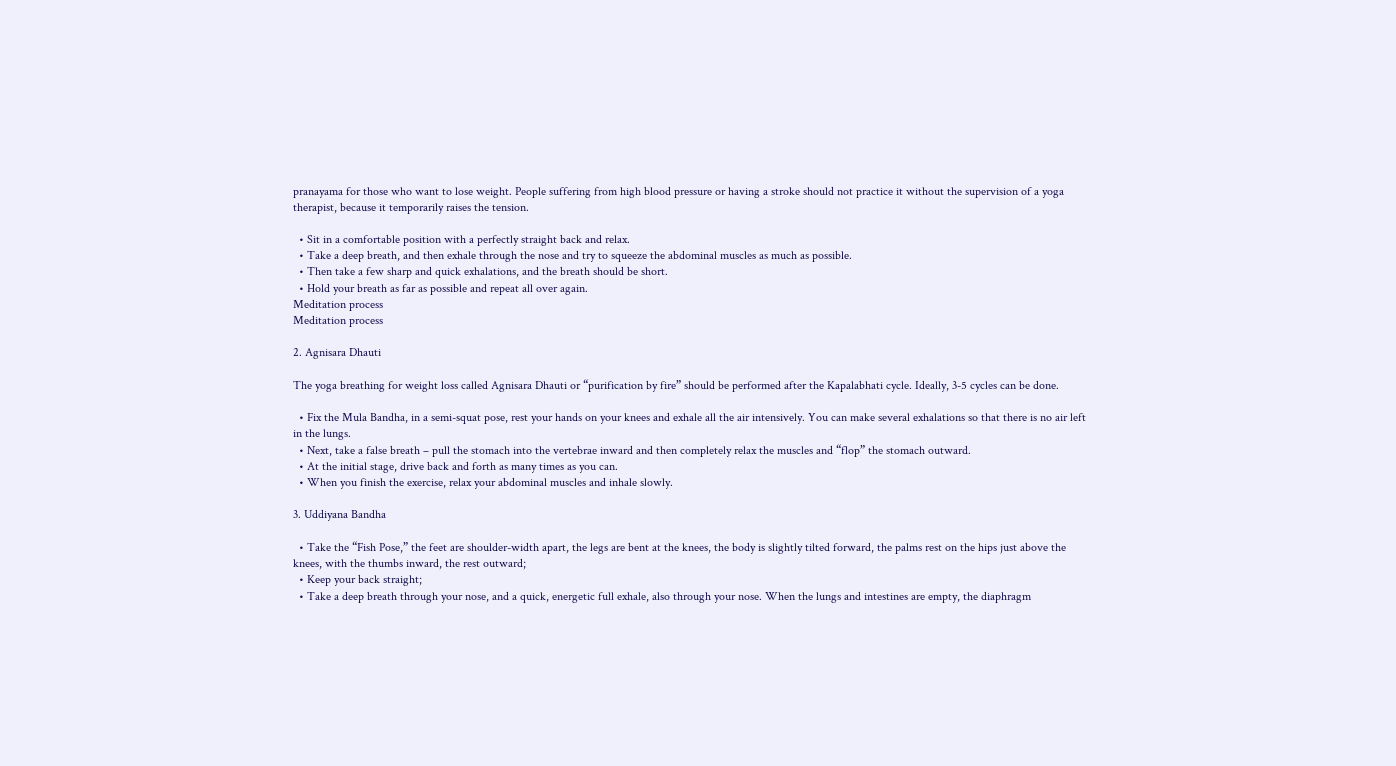pranayama for those who want to lose weight. People suffering from high blood pressure or having a stroke should not practice it without the supervision of a yoga therapist, because it temporarily raises the tension.

  • Sit in a comfortable position with a perfectly straight back and relax.
  • Take a deep breath, and then exhale through the nose and try to squeeze the abdominal muscles as much as possible.
  • Then take a few sharp and quick exhalations, and the breath should be short.
  • Hold your breath as far as possible and repeat all over again.
Meditation process
Meditation process

2. Agnisara Dhauti

The yoga breathing for weight loss called Agnisara Dhauti or “purification by fire” should be performed after the Kapalabhati cycle. Ideally, 3-5 cycles can be done.

  • Fix the Mula Bandha, in a semi-squat pose, rest your hands on your knees and exhale all the air intensively. You can make several exhalations so that there is no air left in the lungs.
  • Next, take a false breath – pull the stomach into the vertebrae inward and then completely relax the muscles and “flop” the stomach outward.
  • At the initial stage, drive back and forth as many times as you can.
  • When you finish the exercise, relax your abdominal muscles and inhale slowly.

3. Uddiyana Bandha

  • Take the “Fish Pose,” the feet are shoulder-width apart, the legs are bent at the knees, the body is slightly tilted forward, the palms rest on the hips just above the knees, with the thumbs inward, the rest outward;
  • Keep your back straight;
  • Take a deep breath through your nose, and a quick, energetic full exhale, also through your nose. When the lungs and intestines are empty, the diaphragm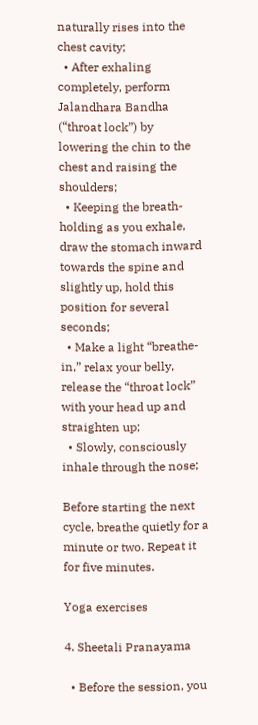naturally rises into the chest cavity;
  • After exhaling completely, perform Jalandhara Bandha (“throat lock”) by lowering the chin to the chest and raising the shoulders;
  • Keeping the breath-holding as you exhale, draw the stomach inward towards the spine and slightly up, hold this position for several seconds;
  • Make a light “breathe-in,” relax your belly, release the “throat lock” with your head up and straighten up;
  • Slowly, consciously inhale through the nose;

Before starting the next cycle, breathe quietly for a minute or two. Repeat it for five minutes.

Yoga exercises

4. Sheetali Pranayama

  • Before the session, you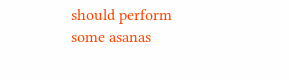should perform some asanas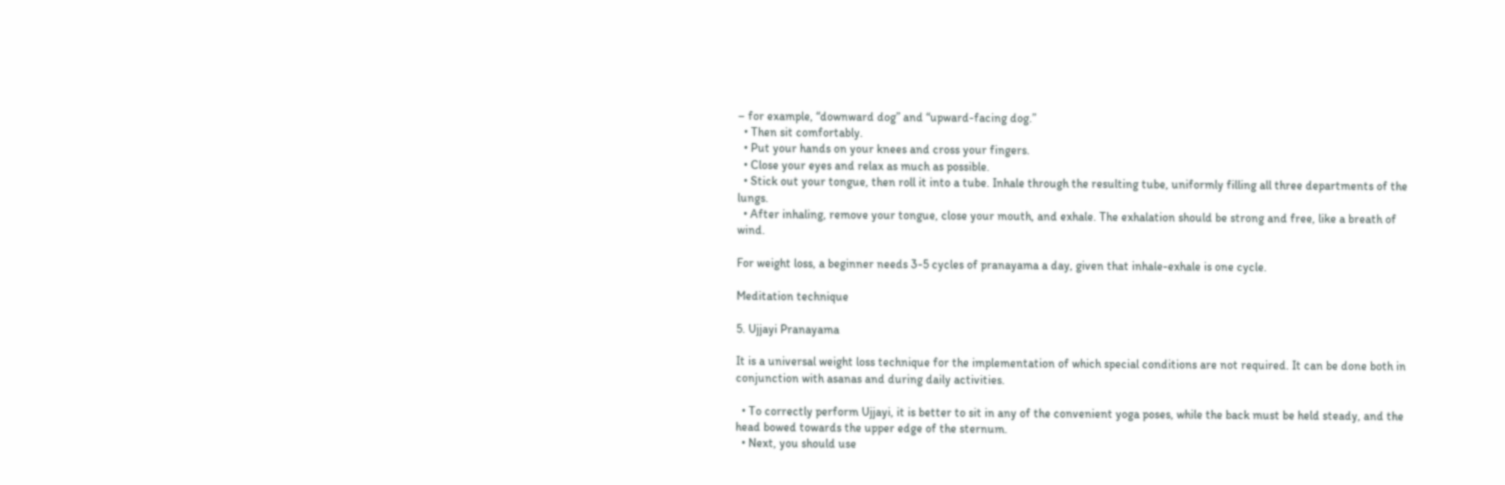– for example, “downward dog” and “upward-facing dog.”
  • Then sit comfortably.
  • Put your hands on your knees and cross your fingers.
  • Close your eyes and relax as much as possible.
  • Stick out your tongue, then roll it into a tube. Inhale through the resulting tube, uniformly filling all three departments of the lungs.
  • After inhaling, remove your tongue, close your mouth, and exhale. The exhalation should be strong and free, like a breath of wind.

For weight loss, a beginner needs 3-5 cycles of pranayama a day, given that inhale-exhale is one cycle.

Meditation technique

5. Ujjayi Pranayama

It is a universal weight loss technique for the implementation of which special conditions are not required. It can be done both in conjunction with asanas and during daily activities.

  • To correctly perform Ujjayi, it is better to sit in any of the convenient yoga poses, while the back must be held steady, and the head bowed towards the upper edge of the sternum.
  • Next, you should use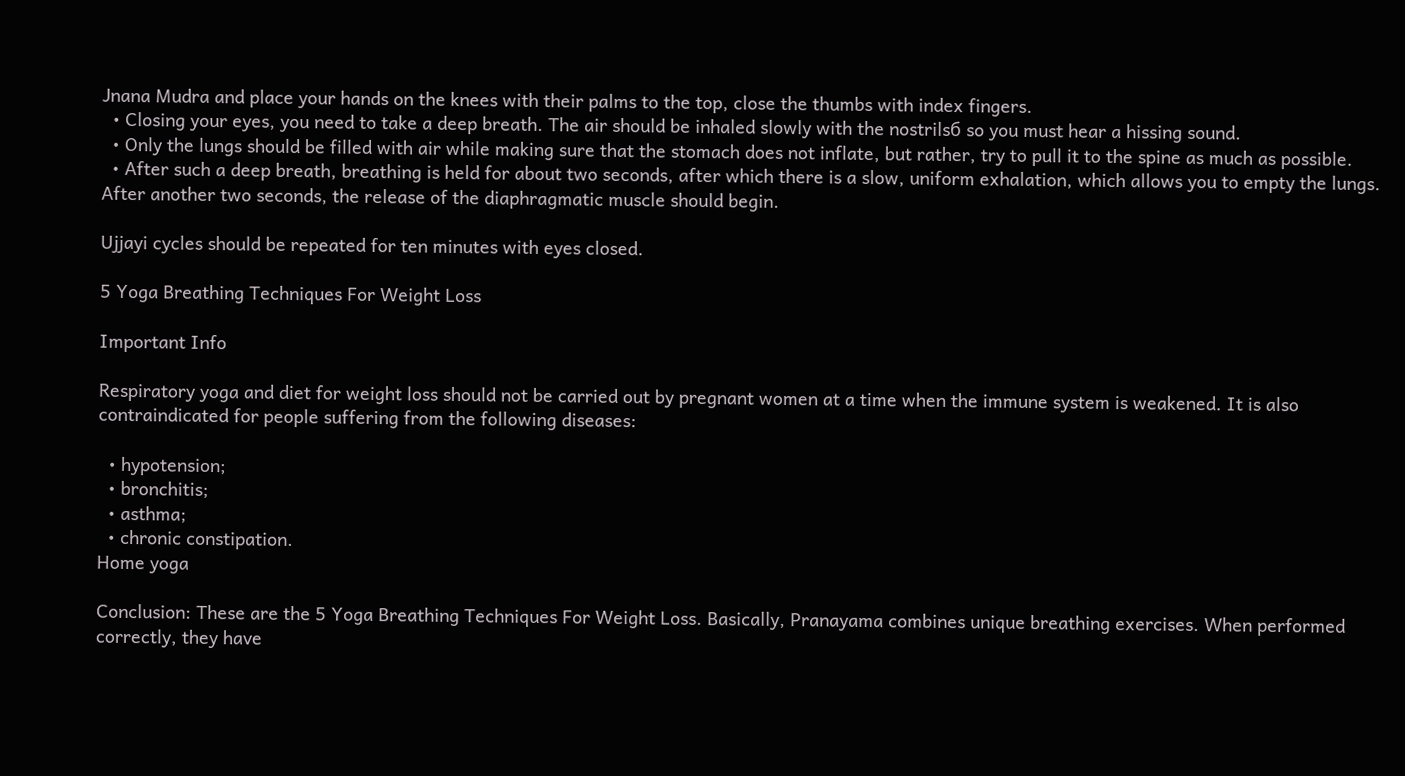Jnana Mudra and place your hands on the knees with their palms to the top, close the thumbs with index fingers.
  • Closing your eyes, you need to take a deep breath. The air should be inhaled slowly with the nostrilsб so you must hear a hissing sound.
  • Only the lungs should be filled with air while making sure that the stomach does not inflate, but rather, try to pull it to the spine as much as possible.
  • After such a deep breath, breathing is held for about two seconds, after which there is a slow, uniform exhalation, which allows you to empty the lungs. After another two seconds, the release of the diaphragmatic muscle should begin.

Ujjayi cycles should be repeated for ten minutes with eyes closed.

5 Yoga Breathing Techniques For Weight Loss

Important Info

Respiratory yoga and diet for weight loss should not be carried out by pregnant women at a time when the immune system is weakened. It is also contraindicated for people suffering from the following diseases:

  • hypotension;
  • bronchitis;
  • asthma;
  • chronic constipation.
Home yoga

Conclusion: These are the 5 Yoga Breathing Techniques For Weight Loss. Basically, Pranayama combines unique breathing exercises. When performed correctly, they have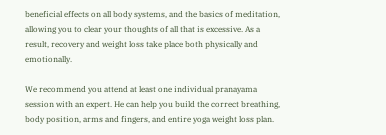beneficial effects on all body systems, and the basics of meditation, allowing you to clear your thoughts of all that is excessive. As a result, recovery and weight loss take place both physically and emotionally.

We recommend you attend at least one individual pranayama session with an expert. He can help you build the correct breathing, body position, arms and fingers, and entire yoga weight loss plan.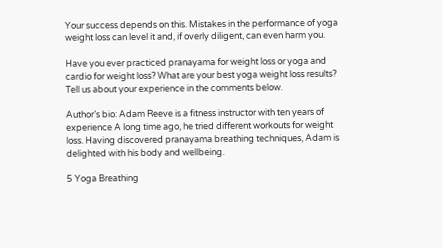Your success depends on this. Mistakes in the performance of yoga weight loss can level it and, if overly diligent, can even harm you.

Have you ever practiced pranayama for weight loss or yoga and cardio for weight loss? What are your best yoga weight loss results? Tell us about your experience in the comments below.

Author’s bio: Adam Reeve is a fitness instructor with ten years of experience A long time ago, he tried different workouts for weight loss. Having discovered pranayama breathing techniques, Adam is delighted with his body and wellbeing.

5 Yoga Breathing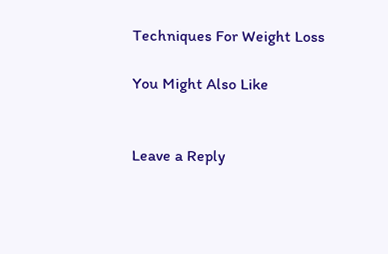Techniques For Weight Loss

You Might Also Like


Leave a Reply